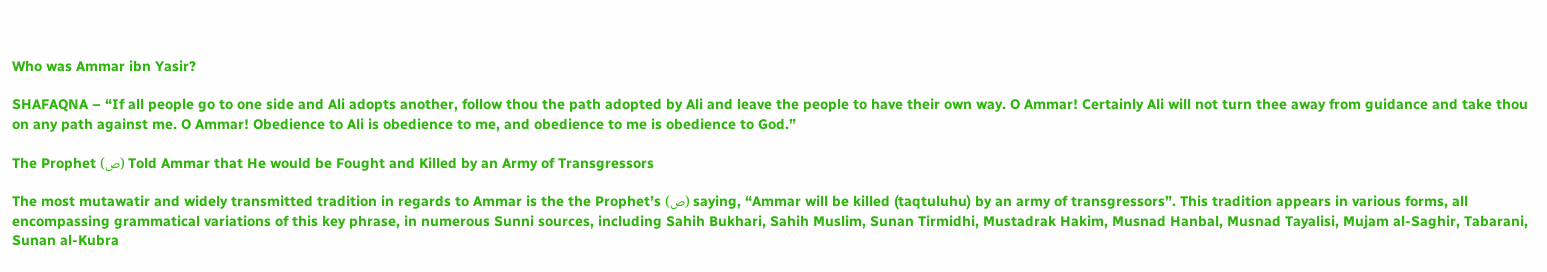Who was Ammar ibn Yasir?

SHAFAQNA – “If all people go to one side and Ali adopts another, follow thou the path adopted by Ali and leave the people to have their own way. O Ammar! Certainly Ali will not turn thee away from guidance and take thou on any path against me. O Ammar! Obedience to Ali is obedience to me, and obedience to me is obedience to God.”

The Prophet (ص) Told Ammar that He would be Fought and Killed by an Army of Transgressors

The most mutawatir and widely transmitted tradition in regards to Ammar is the the Prophet’s (ص) saying, “Ammar will be killed (taqtuluhu) by an army of transgressors”. This tradition appears in various forms, all encompassing grammatical variations of this key phrase, in numerous Sunni sources, including Sahih Bukhari, Sahih Muslim, Sunan Tirmidhi, Mustadrak Hakim, Musnad Hanbal, Musnad Tayalisi, Mujam al-Saghir, Tabarani, Sunan al-Kubra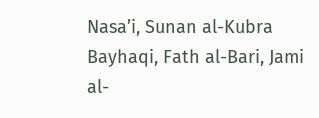Nasa’i, Sunan al-Kubra Bayhaqi, Fath al-Bari, Jami al-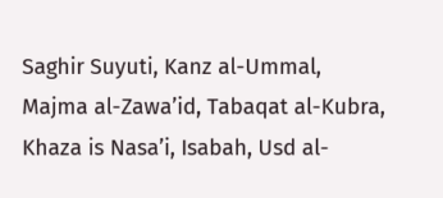Saghir Suyuti, Kanz al-Ummal, Majma al-Zawa’id, Tabaqat al-Kubra, Khaza is Nasa’i, Isabah, Usd al-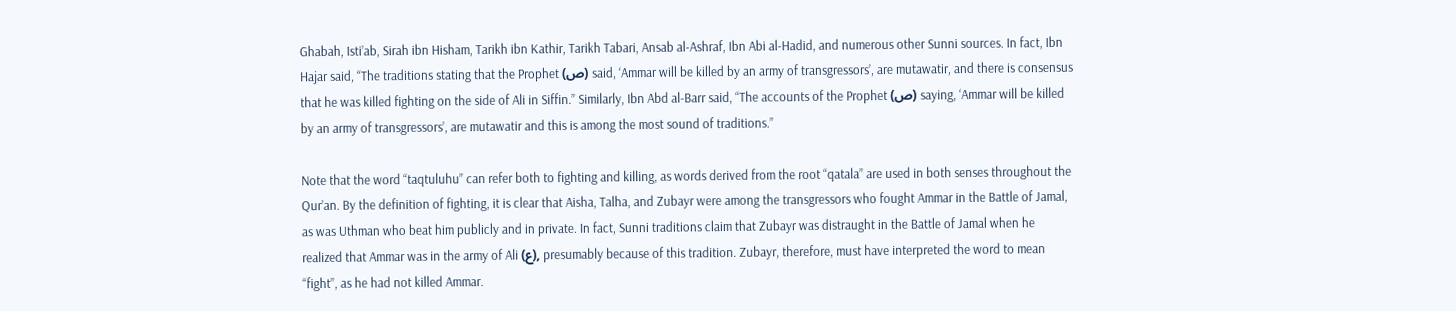Ghabah, Isti’ab, Sirah ibn Hisham, Tarikh ibn Kathir, Tarikh Tabari, Ansab al-Ashraf, Ibn Abi al-Hadid, and numerous other Sunni sources. In fact, Ibn Hajar said, “The traditions stating that the Prophet (ص) said, ‘Ammar will be killed by an army of transgressors’, are mutawatir, and there is consensus that he was killed fighting on the side of Ali in Siffin.” Similarly, Ibn Abd al-Barr said, “The accounts of the Prophet (ص) saying, ‘Ammar will be killed by an army of transgressors’, are mutawatir and this is among the most sound of traditions.”

Note that the word “taqtuluhu” can refer both to fighting and killing, as words derived from the root “qatala” are used in both senses throughout the Qur’an. By the definition of fighting, it is clear that Aisha, Talha, and Zubayr were among the transgressors who fought Ammar in the Battle of Jamal, as was Uthman who beat him publicly and in private. In fact, Sunni traditions claim that Zubayr was distraught in the Battle of Jamal when he realized that Ammar was in the army of Ali (ع), presumably because of this tradition. Zubayr, therefore, must have interpreted the word to mean “fight”, as he had not killed Ammar.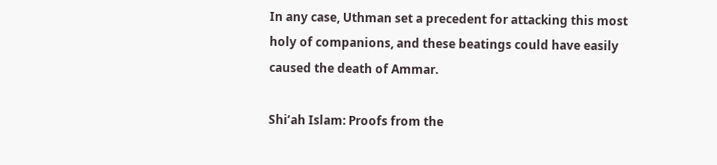In any case, Uthman set a precedent for attacking this most holy of companions, and these beatings could have easily caused the death of Ammar.

Shi’ah Islam: Proofs from the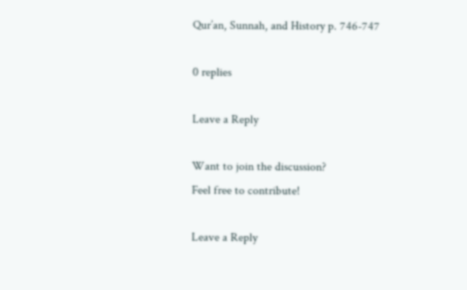Qur’an, Sunnah, and History p. 746-747

0 replies

Leave a Reply

Want to join the discussion?
Feel free to contribute!

Leave a Reply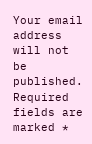Your email address will not be published. Required fields are marked *